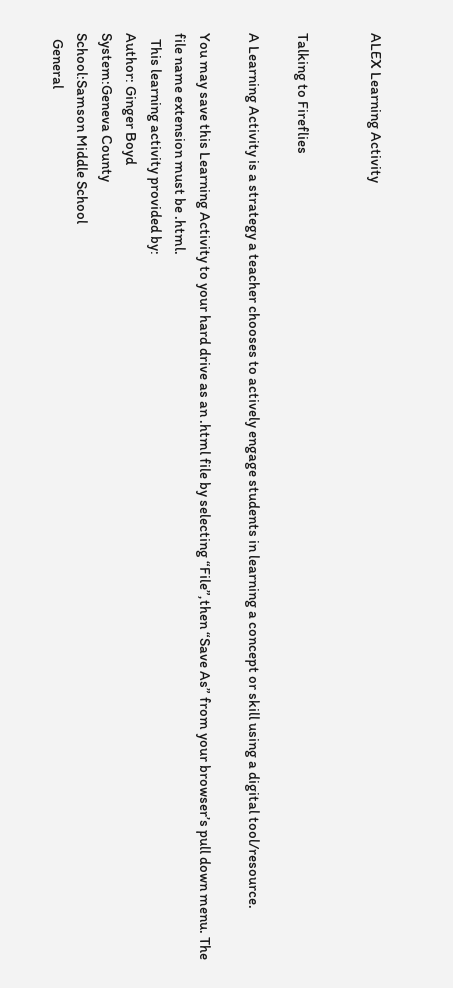ALEX Learning Activity


Talking to Fireflies

A Learning Activity is a strategy a teacher chooses to actively engage students in learning a concept or skill using a digital tool/resource.

You may save this Learning Activity to your hard drive as an .html file by selecting “File”,then “Save As” from your browser’s pull down menu. The file name extension must be .html.
  This learning activity provided by:
Author: Ginger Boyd
System:Geneva County
School:Samson Middle School
  General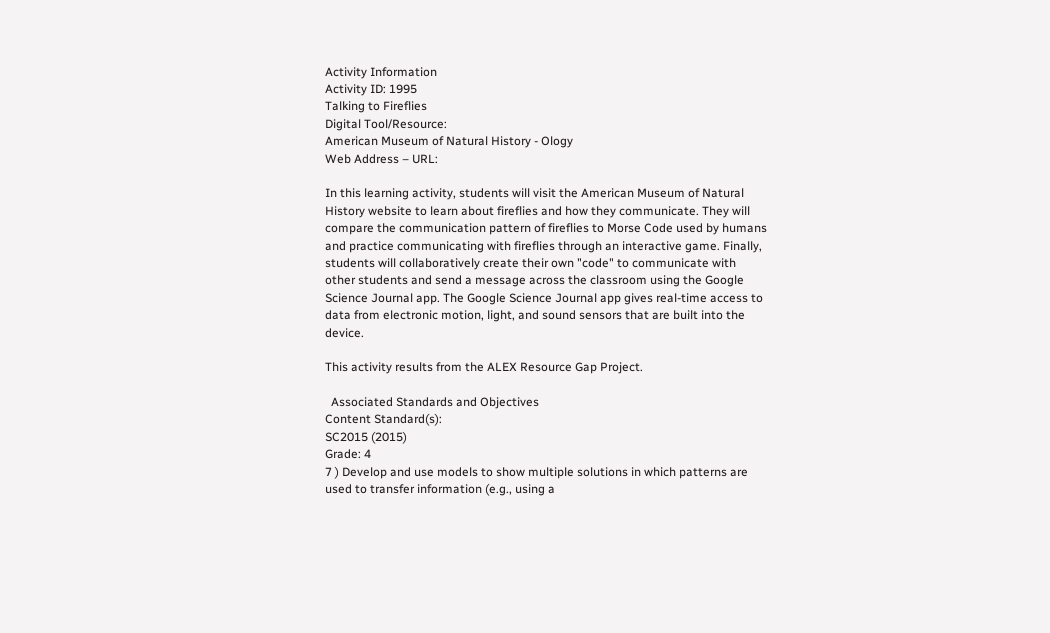Activity Information
Activity ID: 1995
Talking to Fireflies
Digital Tool/Resource:
American Museum of Natural History - Ology
Web Address – URL:

In this learning activity, students will visit the American Museum of Natural History website to learn about fireflies and how they communicate. They will compare the communication pattern of fireflies to Morse Code used by humans and practice communicating with fireflies through an interactive game. Finally, students will collaboratively create their own "code" to communicate with other students and send a message across the classroom using the Google Science Journal app. The Google Science Journal app gives real-time access to data from electronic motion, light, and sound sensors that are built into the device.

This activity results from the ALEX Resource Gap Project.

  Associated Standards and Objectives
Content Standard(s):
SC2015 (2015)
Grade: 4
7 ) Develop and use models to show multiple solutions in which patterns are used to transfer information (e.g., using a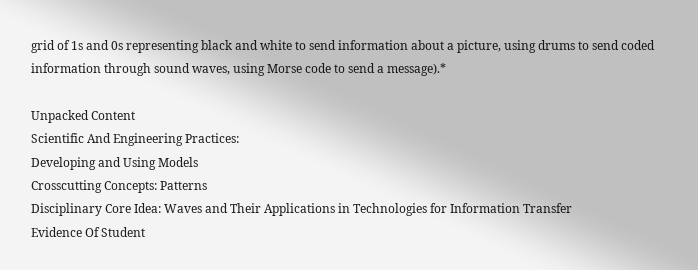grid of 1s and 0s representing black and white to send information about a picture, using drums to send coded information through sound waves, using Morse code to send a message).*

Unpacked Content
Scientific And Engineering Practices:
Developing and Using Models
Crosscutting Concepts: Patterns
Disciplinary Core Idea: Waves and Their Applications in Technologies for Information Transfer
Evidence Of Student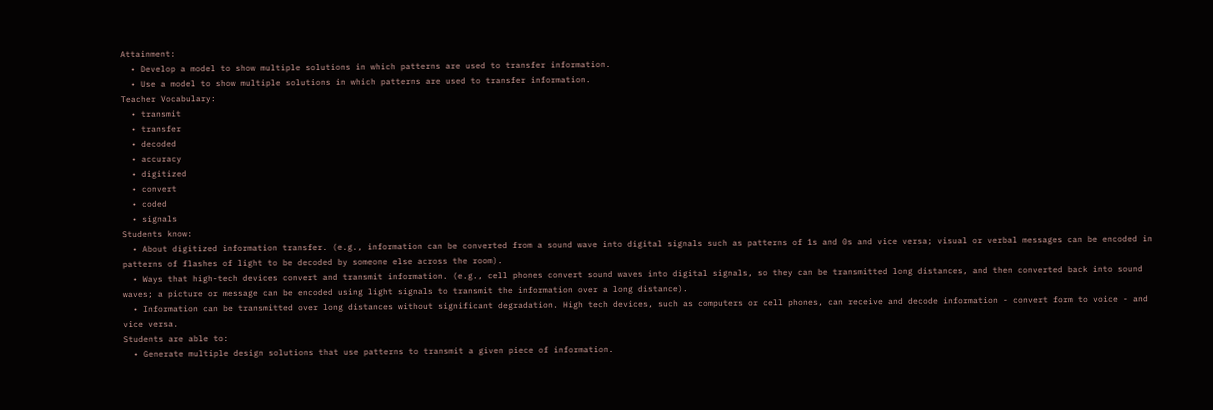Attainment:
  • Develop a model to show multiple solutions in which patterns are used to transfer information.
  • Use a model to show multiple solutions in which patterns are used to transfer information.
Teacher Vocabulary:
  • transmit
  • transfer
  • decoded
  • accuracy
  • digitized
  • convert
  • coded
  • signals
Students know:
  • About digitized information transfer. (e.g., information can be converted from a sound wave into digital signals such as patterns of 1s and 0s and vice versa; visual or verbal messages can be encoded in patterns of flashes of light to be decoded by someone else across the room).
  • Ways that high-tech devices convert and transmit information. (e.g., cell phones convert sound waves into digital signals, so they can be transmitted long distances, and then converted back into sound waves; a picture or message can be encoded using light signals to transmit the information over a long distance).
  • Information can be transmitted over long distances without significant degradation. High tech devices, such as computers or cell phones, can receive and decode information - convert form to voice - and vice versa.
Students are able to:
  • Generate multiple design solutions that use patterns to transmit a given piece of information.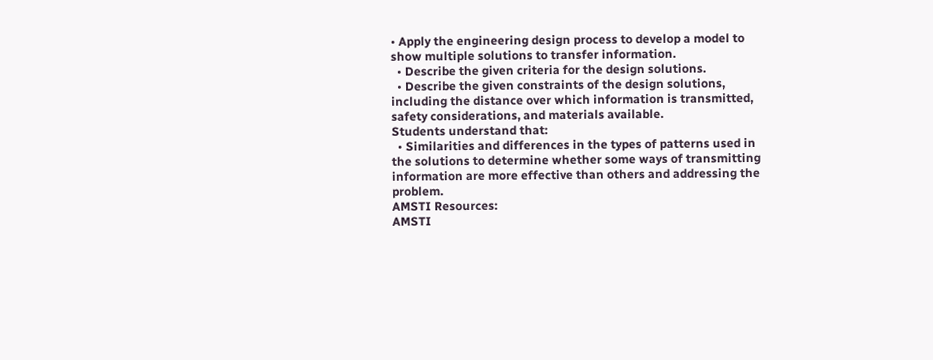• Apply the engineering design process to develop a model to show multiple solutions to transfer information.
  • Describe the given criteria for the design solutions.
  • Describe the given constraints of the design solutions, including the distance over which information is transmitted, safety considerations, and materials available.
Students understand that:
  • Similarities and differences in the types of patterns used in the solutions to determine whether some ways of transmitting information are more effective than others and addressing the problem.
AMSTI Resources:
AMSTI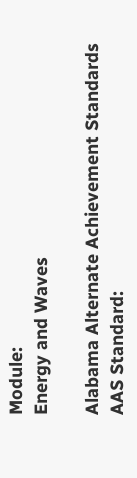Module:
Energy and Waves

Alabama Alternate Achievement Standards
AAS Standard: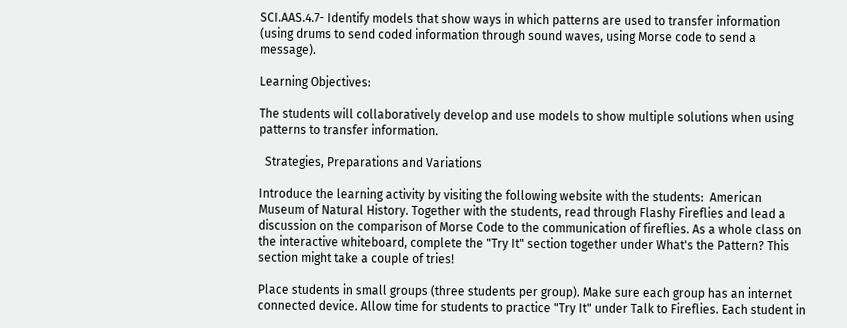SCI.AAS.4.7- Identify models that show ways in which patterns are used to transfer information (using drums to send coded information through sound waves, using Morse code to send a message).

Learning Objectives:

The students will collaboratively develop and use models to show multiple solutions when using patterns to transfer information.

  Strategies, Preparations and Variations

Introduce the learning activity by visiting the following website with the students:  American Museum of Natural History. Together with the students, read through Flashy Fireflies and lead a discussion on the comparison of Morse Code to the communication of fireflies. As a whole class on the interactive whiteboard, complete the "Try It" section together under What's the Pattern? This section might take a couple of tries!

Place students in small groups (three students per group). Make sure each group has an internet connected device. Allow time for students to practice "Try It" under Talk to Fireflies. Each student in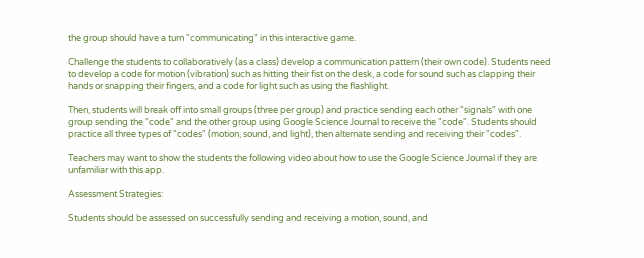the group should have a turn "communicating" in this interactive game.

Challenge the students to collaboratively (as a class) develop a communication pattern (their own code). Students need to develop a code for motion (vibration) such as hitting their fist on the desk, a code for sound such as clapping their hands or snapping their fingers, and a code for light such as using the flashlight.

Then, students will break off into small groups (three per group) and practice sending each other "signals" with one group sending the "code" and the other group using Google Science Journal to receive the "code". Students should practice all three types of "codes" (motion, sound, and light), then alternate sending and receiving their "codes".

Teachers may want to show the students the following video about how to use the Google Science Journal if they are unfamiliar with this app.

Assessment Strategies:

Students should be assessed on successfully sending and receiving a motion, sound, and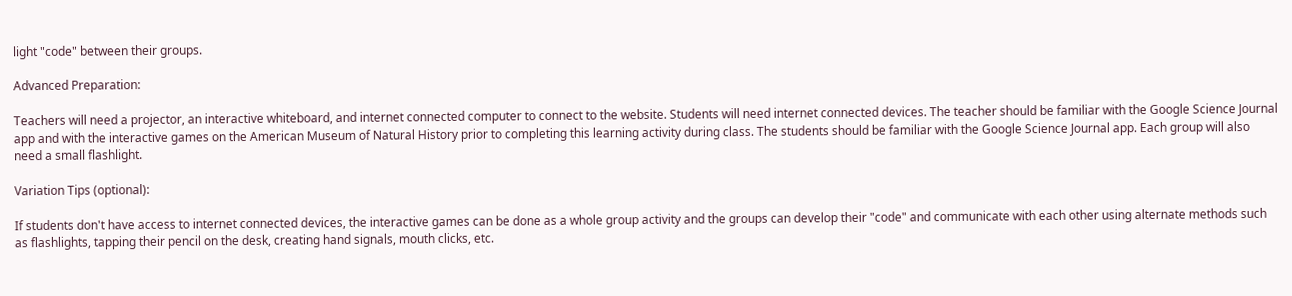light "code" between their groups.

Advanced Preparation:

Teachers will need a projector, an interactive whiteboard, and internet connected computer to connect to the website. Students will need internet connected devices. The teacher should be familiar with the Google Science Journal app and with the interactive games on the American Museum of Natural History prior to completing this learning activity during class. The students should be familiar with the Google Science Journal app. Each group will also need a small flashlight.

Variation Tips (optional):

If students don't have access to internet connected devices, the interactive games can be done as a whole group activity and the groups can develop their "code" and communicate with each other using alternate methods such as flashlights, tapping their pencil on the desk, creating hand signals, mouth clicks, etc.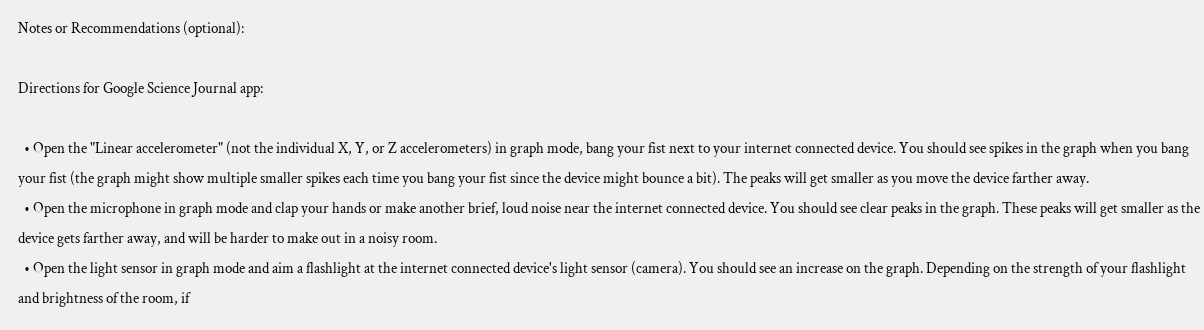Notes or Recommendations (optional):

Directions for Google Science Journal app:

  • Open the "Linear accelerometer" (not the individual X, Y, or Z accelerometers) in graph mode, bang your fist next to your internet connected device. You should see spikes in the graph when you bang your fist (the graph might show multiple smaller spikes each time you bang your fist since the device might bounce a bit). The peaks will get smaller as you move the device farther away.
  • Open the microphone in graph mode and clap your hands or make another brief, loud noise near the internet connected device. You should see clear peaks in the graph. These peaks will get smaller as the device gets farther away, and will be harder to make out in a noisy room.
  • Open the light sensor in graph mode and aim a flashlight at the internet connected device's light sensor (camera). You should see an increase on the graph. Depending on the strength of your flashlight and brightness of the room, if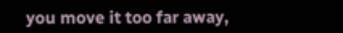you move it too far away,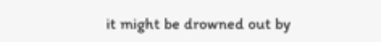it might be drowned out by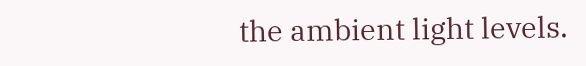the ambient light levels.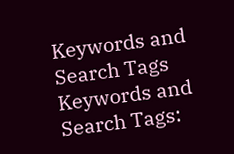Keywords and Search Tags
Keywords and Search Tags: